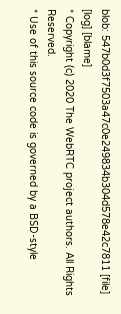blob: 547b0d3f7503a47c0e249834b304d578e42c7811 [file] [log] [blame]
* Copyright (c) 2020 The WebRTC project authors. All Rights Reserved.
* Use of this source code is governed by a BSD-style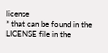license
* that can be found in the LICENSE file in the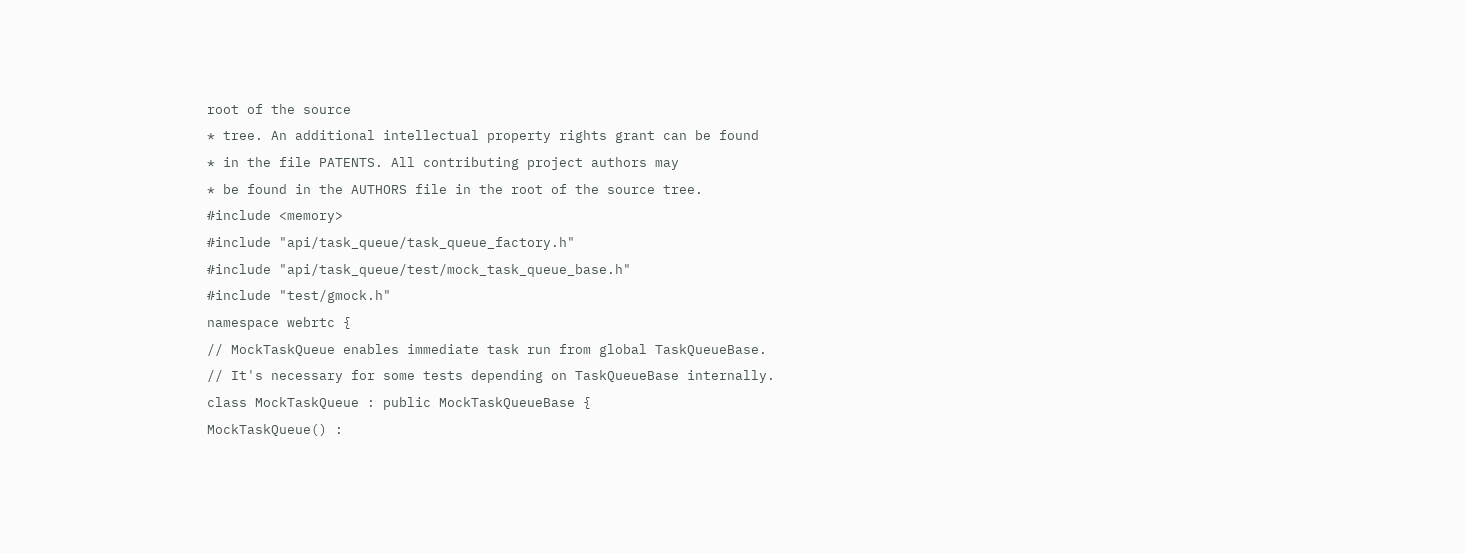root of the source
* tree. An additional intellectual property rights grant can be found
* in the file PATENTS. All contributing project authors may
* be found in the AUTHORS file in the root of the source tree.
#include <memory>
#include "api/task_queue/task_queue_factory.h"
#include "api/task_queue/test/mock_task_queue_base.h"
#include "test/gmock.h"
namespace webrtc {
// MockTaskQueue enables immediate task run from global TaskQueueBase.
// It's necessary for some tests depending on TaskQueueBase internally.
class MockTaskQueue : public MockTaskQueueBase {
MockTaskQueue() :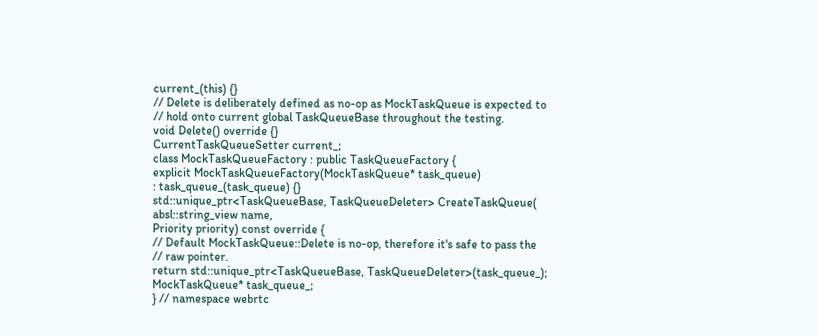current_(this) {}
// Delete is deliberately defined as no-op as MockTaskQueue is expected to
// hold onto current global TaskQueueBase throughout the testing.
void Delete() override {}
CurrentTaskQueueSetter current_;
class MockTaskQueueFactory : public TaskQueueFactory {
explicit MockTaskQueueFactory(MockTaskQueue* task_queue)
: task_queue_(task_queue) {}
std::unique_ptr<TaskQueueBase, TaskQueueDeleter> CreateTaskQueue(
absl::string_view name,
Priority priority) const override {
// Default MockTaskQueue::Delete is no-op, therefore it's safe to pass the
// raw pointer.
return std::unique_ptr<TaskQueueBase, TaskQueueDeleter>(task_queue_);
MockTaskQueue* task_queue_;
} // namespace webrtc